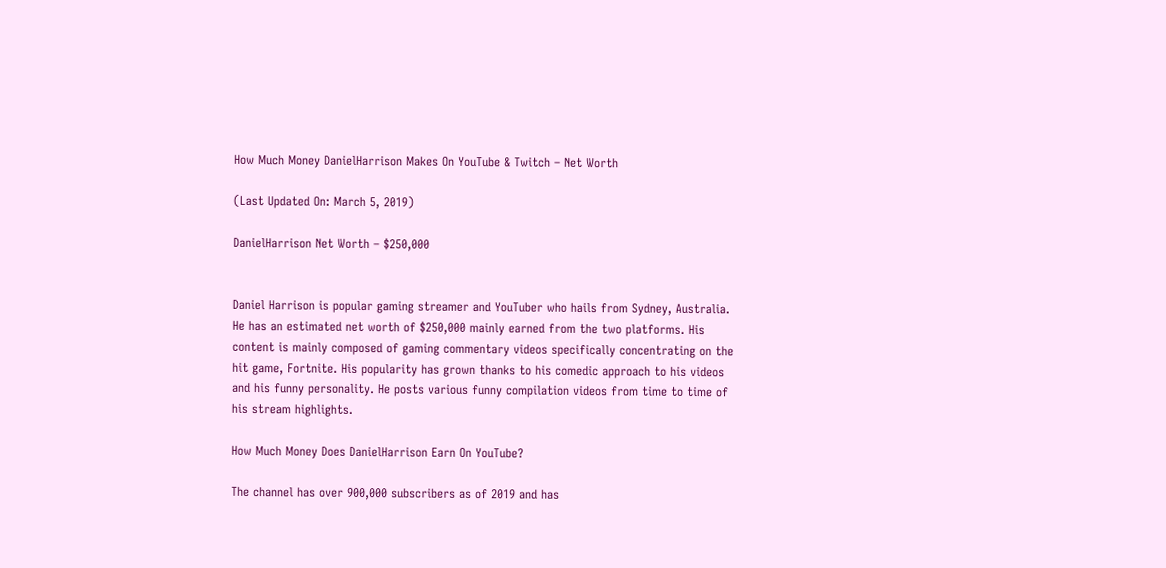How Much Money DanielHarrison Makes On YouTube & Twitch – Net Worth

(Last Updated On: March 5, 2019)

DanielHarrison Net Worth – $250,000


Daniel Harrison is popular gaming streamer and YouTuber who hails from Sydney, Australia. He has an estimated net worth of $250,000 mainly earned from the two platforms. His content is mainly composed of gaming commentary videos specifically concentrating on the hit game, Fortnite. His popularity has grown thanks to his comedic approach to his videos and his funny personality. He posts various funny compilation videos from time to time of his stream highlights.

How Much Money Does DanielHarrison Earn On YouTube?

The channel has over 900,000 subscribers as of 2019 and has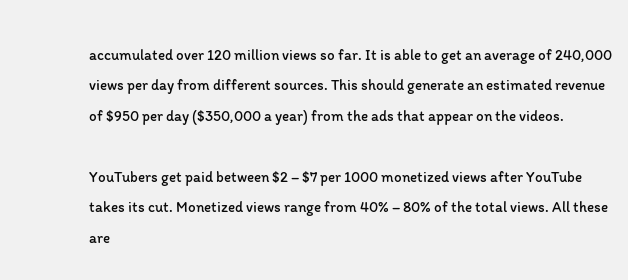accumulated over 120 million views so far. It is able to get an average of 240,000 views per day from different sources. This should generate an estimated revenue of $950 per day ($350,000 a year) from the ads that appear on the videos.

YouTubers get paid between $2 – $7 per 1000 monetized views after YouTube takes its cut. Monetized views range from 40% – 80% of the total views. All these are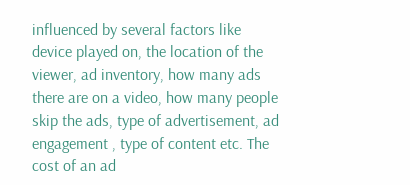influenced by several factors like device played on, the location of the viewer, ad inventory, how many ads there are on a video, how many people skip the ads, type of advertisement, ad engagement , type of content etc. The cost of an ad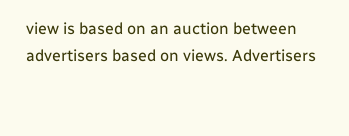view is based on an auction between advertisers based on views. Advertisers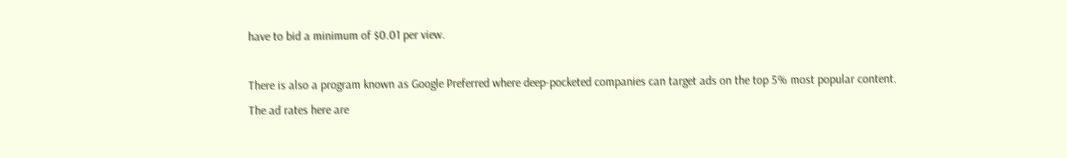have to bid a minimum of $0.01 per view.

There is also a program known as Google Preferred where deep-pocketed companies can target ads on the top 5% most popular content. The ad rates here are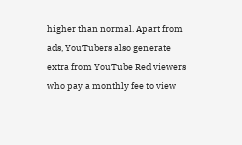higher than normal. Apart from ads, YouTubers also generate extra from YouTube Red viewers who pay a monthly fee to view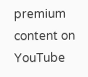premium content on YouTube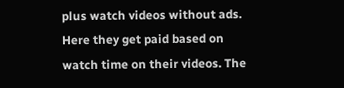plus watch videos without ads. Here they get paid based on watch time on their videos. The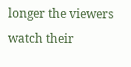longer the viewers watch their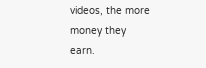videos, the more money they earn.